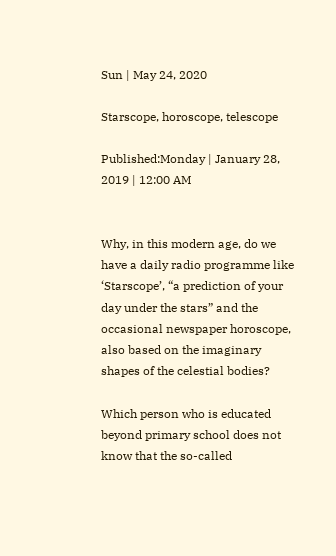Sun | May 24, 2020

Starscope, horoscope, telescope

Published:Monday | January 28, 2019 | 12:00 AM


Why, in this modern age, do we have a daily radio programme like ‘Starscope’, “a prediction of your day under the stars” and the occasional newspaper horoscope, also based on the imaginary shapes of the celestial bodies?

Which person who is educated beyond primary school does not know that the so-called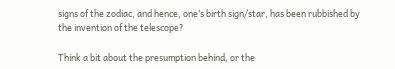signs of the zodiac, and hence, one’s birth sign/star, has been rubbished by the invention of the telescope?

Think a bit about the presumption behind, or the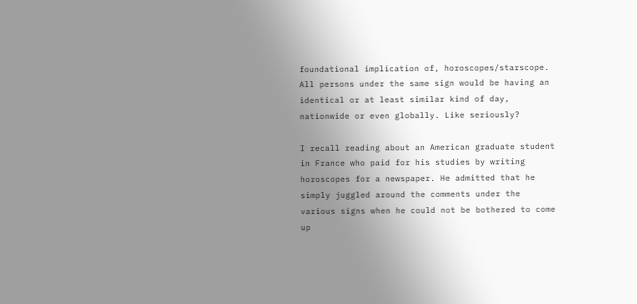foundational implication of, horoscopes/starscope. All persons under the same sign would be having an identical or at least similar kind of day, nationwide or even globally. Like seriously?

I recall reading about an American graduate student in France who paid for his studies by writing horoscopes for a newspaper. He admitted that he simply juggled around the comments under the various signs when he could not be bothered to come up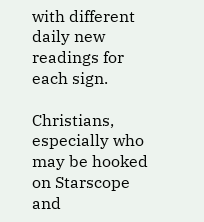with different daily new readings for each sign.

Christians, especially who may be hooked on Starscope and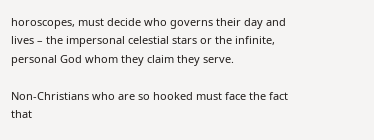horoscopes, must decide who governs their day and lives – the impersonal celestial stars or the infinite, personal God whom they claim they serve.

Non-Christians who are so hooked must face the fact that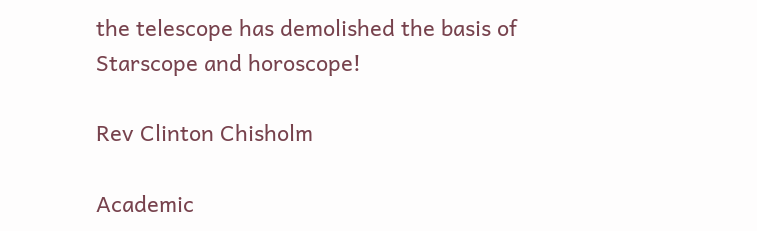the telescope has demolished the basis of Starscope and horoscope!

Rev Clinton Chisholm

Academic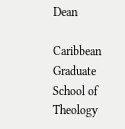Dean

Caribbean Graduate School of Theology